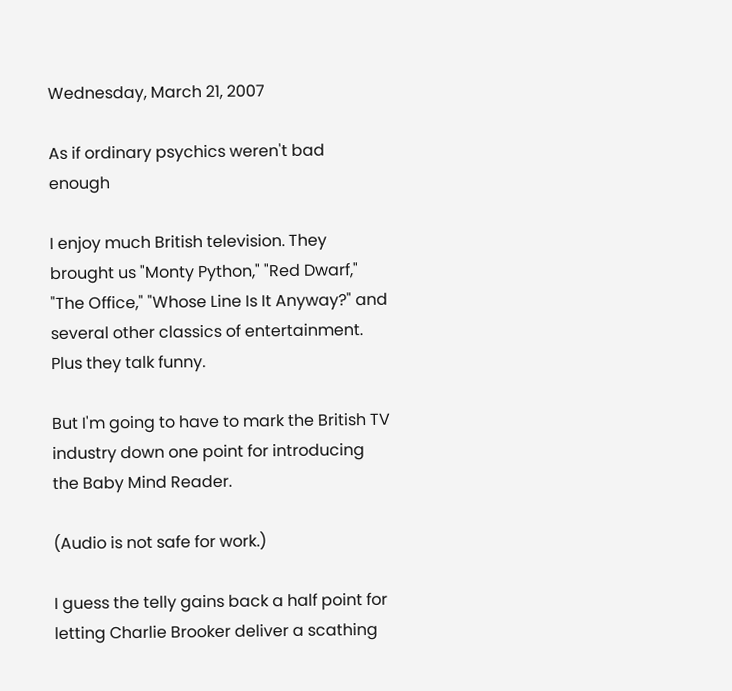Wednesday, March 21, 2007

As if ordinary psychics weren't bad enough

I enjoy much British television. They brought us "Monty Python," "Red Dwarf," "The Office," "Whose Line Is It Anyway?" and several other classics of entertainment. Plus they talk funny.

But I'm going to have to mark the British TV industry down one point for introducing the Baby Mind Reader.

(Audio is not safe for work.)

I guess the telly gains back a half point for letting Charlie Brooker deliver a scathing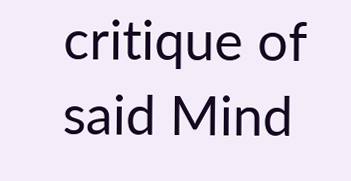critique of said Mind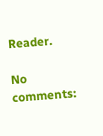Reader.

No comments: